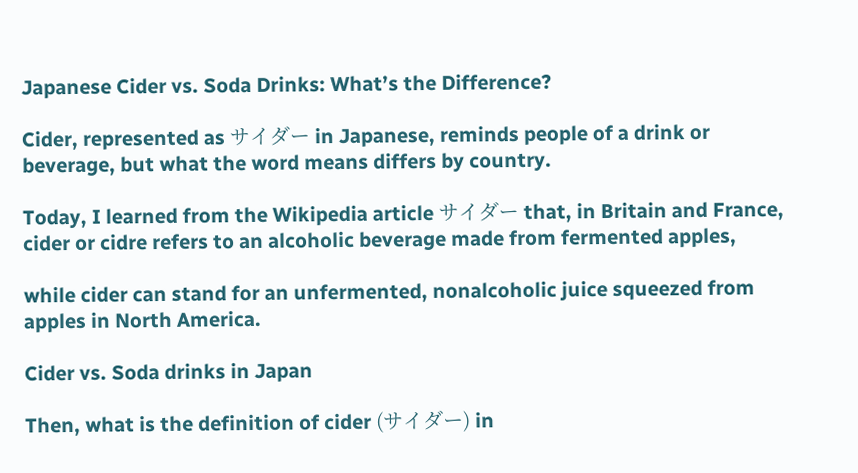Japanese Cider vs. Soda Drinks: What’s the Difference?

Cider, represented as サイダー in Japanese, reminds people of a drink or beverage, but what the word means differs by country.

Today, I learned from the Wikipedia article サイダー that, in Britain and France, cider or cidre refers to an alcoholic beverage made from fermented apples,

while cider can stand for an unfermented, nonalcoholic juice squeezed from apples in North America.

Cider vs. Soda drinks in Japan

Then, what is the definition of cider (サイダー) in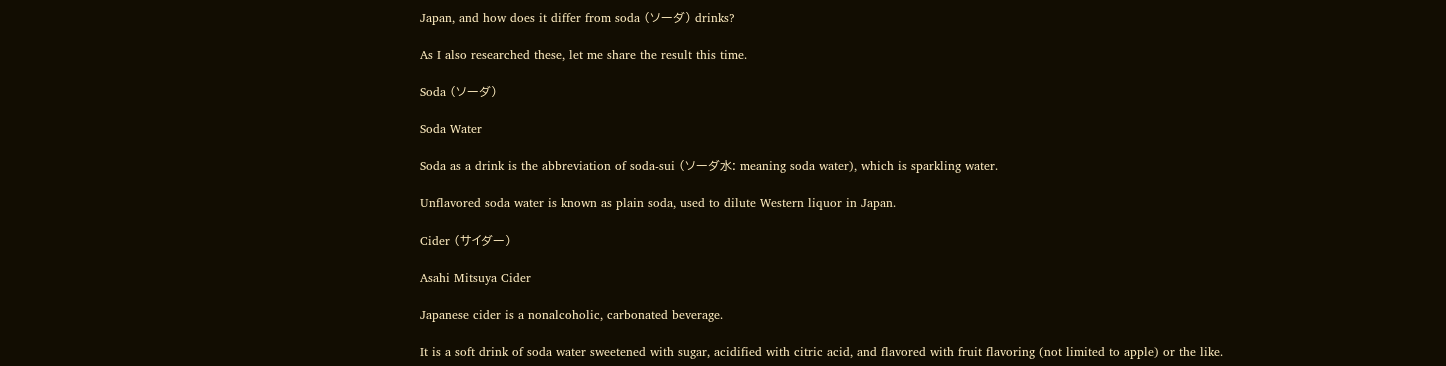Japan, and how does it differ from soda (ソーダ) drinks?

As I also researched these, let me share the result this time.

Soda (ソーダ)

Soda Water

Soda as a drink is the abbreviation of soda-sui (ソーダ水: meaning soda water), which is sparkling water.

Unflavored soda water is known as plain soda, used to dilute Western liquor in Japan.

Cider (サイダー)

Asahi Mitsuya Cider

Japanese cider is a nonalcoholic, carbonated beverage.

It is a soft drink of soda water sweetened with sugar, acidified with citric acid, and flavored with fruit flavoring (not limited to apple) or the like.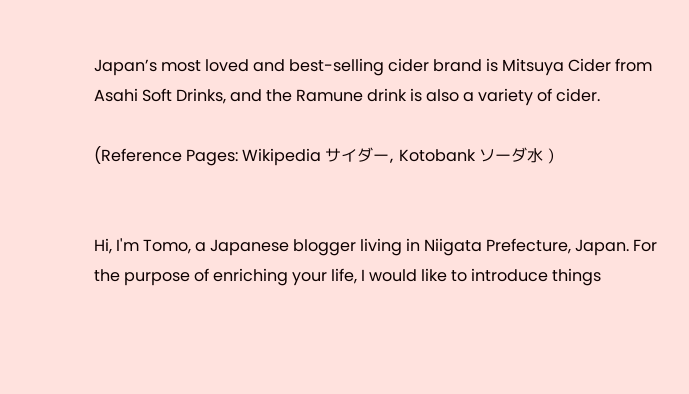Japan’s most loved and best-selling cider brand is Mitsuya Cider from Asahi Soft Drinks, and the Ramune drink is also a variety of cider.

(Reference Pages: Wikipedia サイダー, Kotobank ソーダ水 )


Hi, I'm Tomo, a Japanese blogger living in Niigata Prefecture, Japan. For the purpose of enriching your life, I would like to introduce things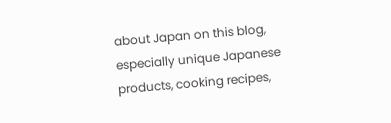about Japan on this blog, especially unique Japanese products, cooking recipes,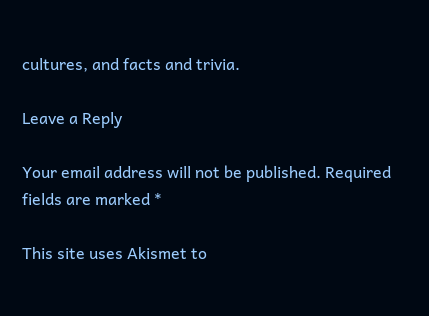cultures, and facts and trivia.

Leave a Reply

Your email address will not be published. Required fields are marked *

This site uses Akismet to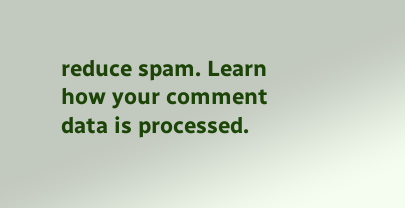reduce spam. Learn how your comment data is processed.